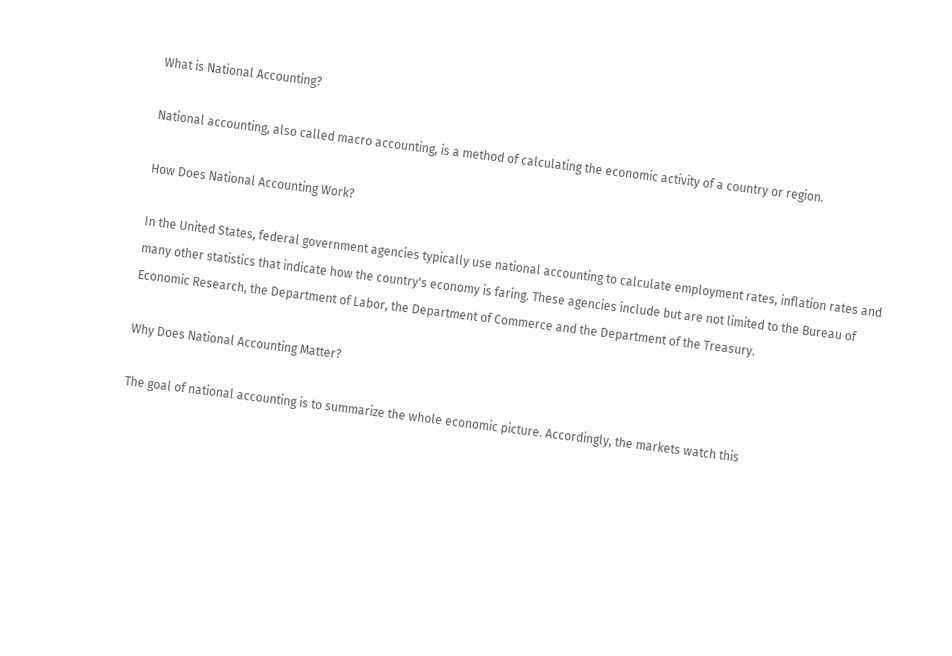What is National Accounting?

National accounting, also called macro accounting, is a method of calculating the economic activity of a country or region.

How Does National Accounting Work?

In the United States, federal government agencies typically use national accounting to calculate employment rates, inflation rates and many other statistics that indicate how the country's economy is faring. These agencies include but are not limited to the Bureau of Economic Research, the Department of Labor, the Department of Commerce and the Department of the Treasury.

Why Does National Accounting Matter?

The goal of national accounting is to summarize the whole economic picture. Accordingly, the markets watch this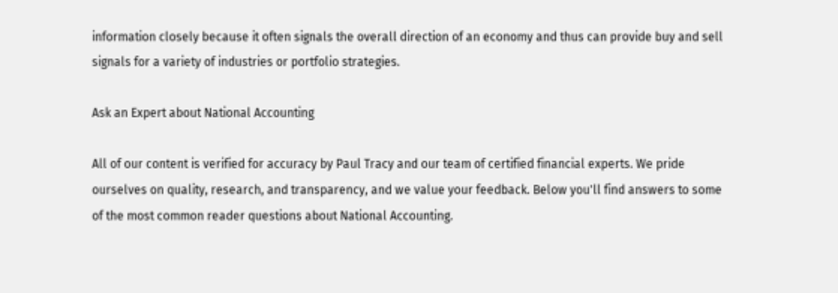information closely because it often signals the overall direction of an economy and thus can provide buy and sell signals for a variety of industries or portfolio strategies.

Ask an Expert about National Accounting

All of our content is verified for accuracy by Paul Tracy and our team of certified financial experts. We pride ourselves on quality, research, and transparency, and we value your feedback. Below you'll find answers to some of the most common reader questions about National Accounting.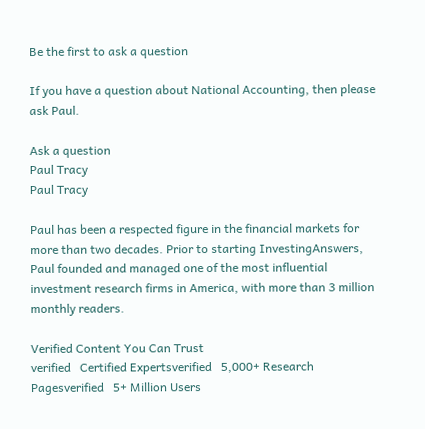Be the first to ask a question

If you have a question about National Accounting, then please ask Paul.

Ask a question
Paul Tracy
Paul Tracy

Paul has been a respected figure in the financial markets for more than two decades. Prior to starting InvestingAnswers, Paul founded and managed one of the most influential investment research firms in America, with more than 3 million monthly readers.

Verified Content You Can Trust
verified   Certified Expertsverified   5,000+ Research Pagesverified   5+ Million Users